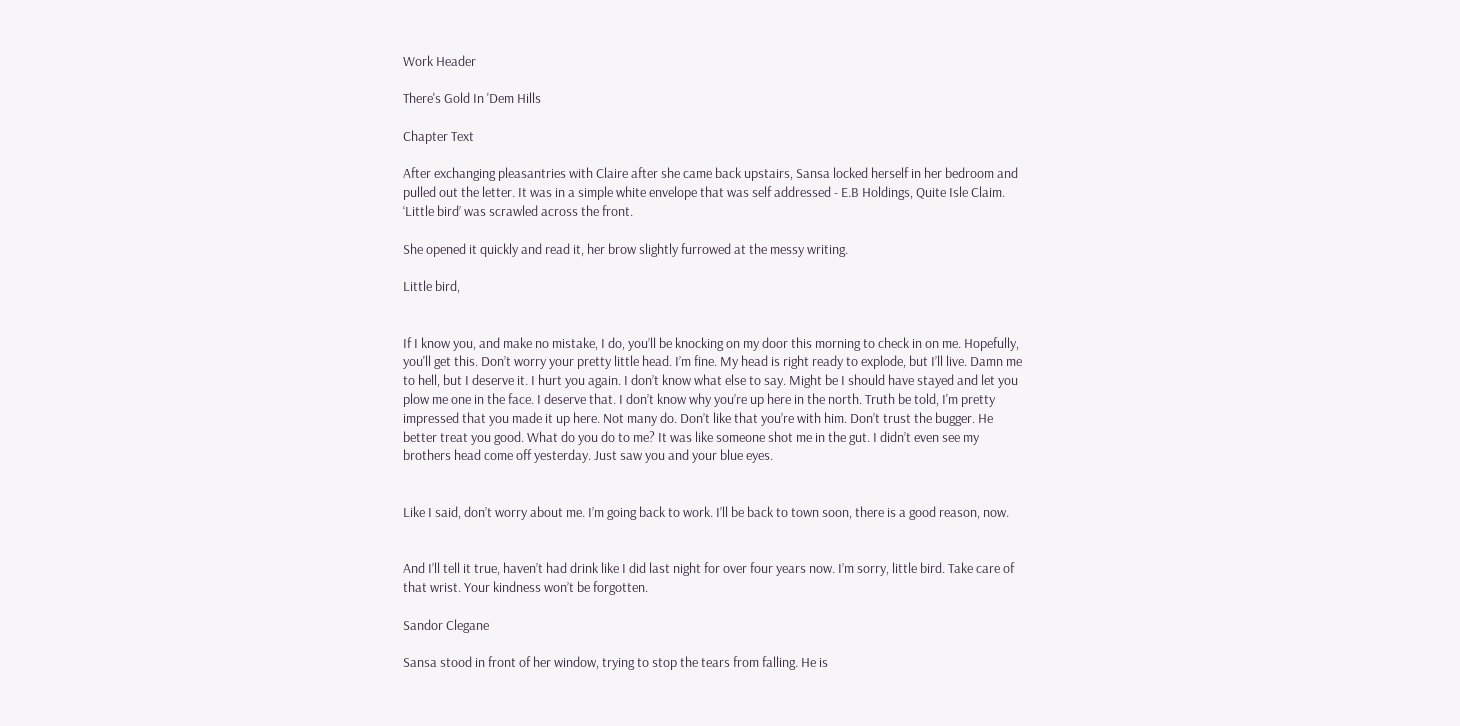Work Header

There's Gold In 'Dem Hills

Chapter Text

After exchanging pleasantries with Claire after she came back upstairs, Sansa locked herself in her bedroom and pulled out the letter. It was in a simple white envelope that was self addressed - E.B Holdings, Quite Isle Claim. ‘Little bird’ was scrawled across the front.

She opened it quickly and read it, her brow slightly furrowed at the messy writing.

Little bird,


If I know you, and make no mistake, I do, you’ll be knocking on my door this morning to check in on me. Hopefully, you'll get this. Don’t worry your pretty little head. I’m fine. My head is right ready to explode, but I’ll live. Damn me to hell, but I deserve it. I hurt you again. I don’t know what else to say. Might be I should have stayed and let you plow me one in the face. I deserve that. I don’t know why you’re up here in the north. Truth be told, I'm pretty impressed that you made it up here. Not many do. Don’t like that you’re with him. Don’t trust the bugger. He better treat you good. What do you do to me? It was like someone shot me in the gut. I didn’t even see my brothers head come off yesterday. Just saw you and your blue eyes.


Like I said, don’t worry about me. I’m going back to work. I’ll be back to town soon, there is a good reason, now.


And I’ll tell it true, haven’t had drink like I did last night for over four years now. I’m sorry, little bird. Take care of that wrist. Your kindness won’t be forgotten.

Sandor Clegane

Sansa stood in front of her window, trying to stop the tears from falling. He is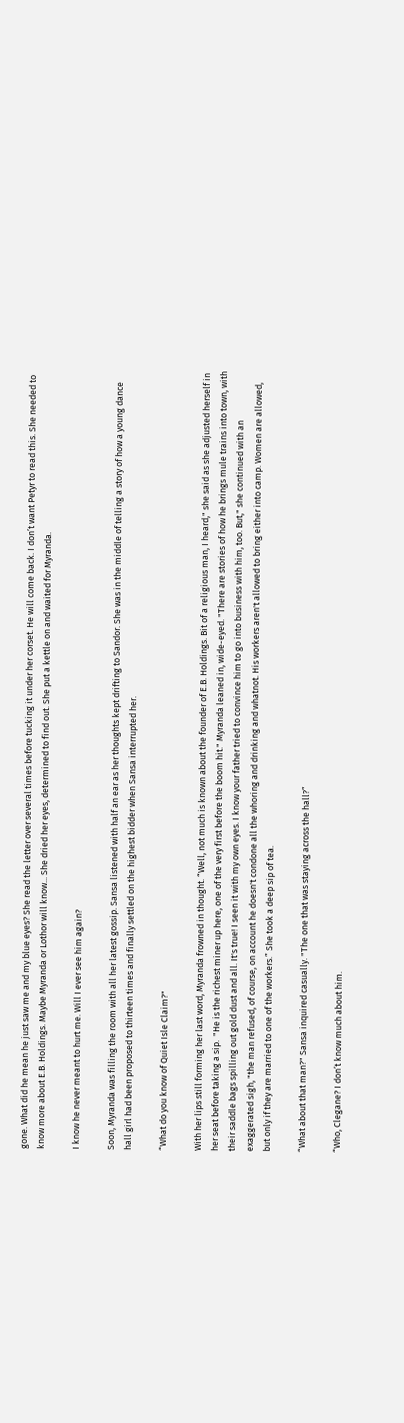gone. What did he mean he just saw me and my blue eyes? She read the letter over several times before tucking it under her corset. He will come back. I don’t want Petyr to read this. She needed to know more about E.B. Holdings. Maybe Myranda or Lothor will know... She dried her eyes, determined to find out. She put a kettle on and waited for Myranda.

I know he never meant to hurt me. Will I ever see him again?

Soon, Myranda was filling the room with all her latest gossip. Sansa listened with half an ear as her thoughts kept drifting to Sandor. She was in the middle of telling a story of how a young dance hall girl had been proposed to thirteen times and finally settled on the highest bidder when Sansa interrupted her.

“What do you know of Quiet Isle Claim?"

With her lips still forming her last word, Myranda frowned in thought. “Well, not much is known about the founder of E.B. Holdings. Bit of a religious man, I heard," she said as she adjusted herself in her seat before taking a sip.  "He is the richest miner up here, one of the very first before the boom hit." Myranda leaned in, wide-eyed. "There are stories of how he brings mule trains into town, with their saddle bags spilling out gold dust and all. It's true! I seen it with my own eyes. I know your father tried to convince him to go into business with him, too. But," she continued with an exaggerated sigh, "the man refused, of course, on account he doesn't condone all the whoring and drinking and whatnot. His workers aren't allowed to bring either into camp. Women are allowed, but only if they are married to one of the workers.” She took a deep sip of tea.

“What about that man?" Sansa inquired casually. "The one that was staying across the hall?”

“Who, Clegane? I don’t know much about him.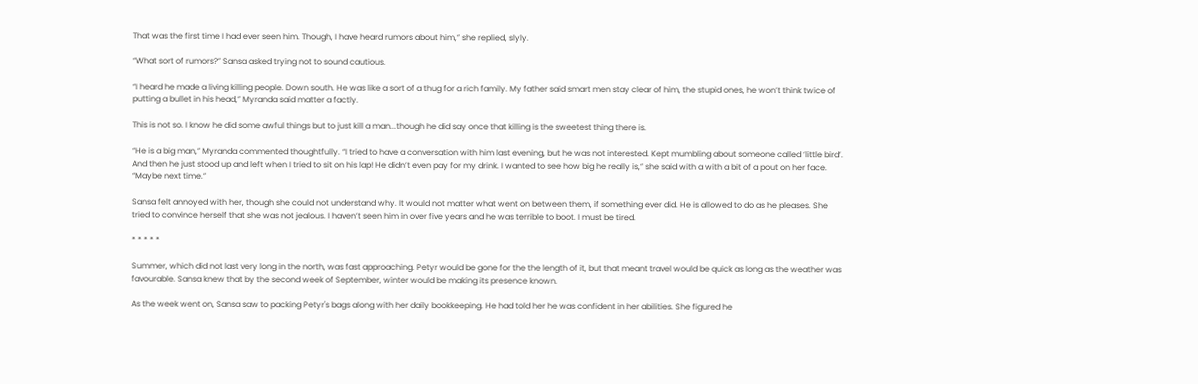That was the first time I had ever seen him. Though, I have heard rumors about him,” she replied, slyly.

“What sort of rumors?” Sansa asked trying not to sound cautious.

“I heard he made a living killing people. Down south. He was like a sort of a thug for a rich family. My father said smart men stay clear of him, the stupid ones, he won’t think twice of putting a bullet in his head,” Myranda said matter a factly.

This is not so. I know he did some awful things but to just kill a man...though he did say once that killing is the sweetest thing there is.

“He is a big man,” Myranda commented thoughtfully. “I tried to have a conversation with him last evening, but he was not interested. Kept mumbling about someone called ‘little bird’. And then he just stood up and left when I tried to sit on his lap! He didn’t even pay for my drink. I wanted to see how big he really is,” she said with a with a bit of a pout on her face. “Maybe next time.”

Sansa felt annoyed with her, though she could not understand why. It would not matter what went on between them, if something ever did. He is allowed to do as he pleases. She tried to convince herself that she was not jealous. I haven’t seen him in over five years and he was terrible to boot. I must be tired.

* * * * *

Summer, which did not last very long in the north, was fast approaching. Petyr would be gone for the the length of it, but that meant travel would be quick as long as the weather was favourable. Sansa knew that by the second week of September, winter would be making its presence known.

As the week went on, Sansa saw to packing Petyr's bags along with her daily bookkeeping. He had told her he was confident in her abilities. She figured he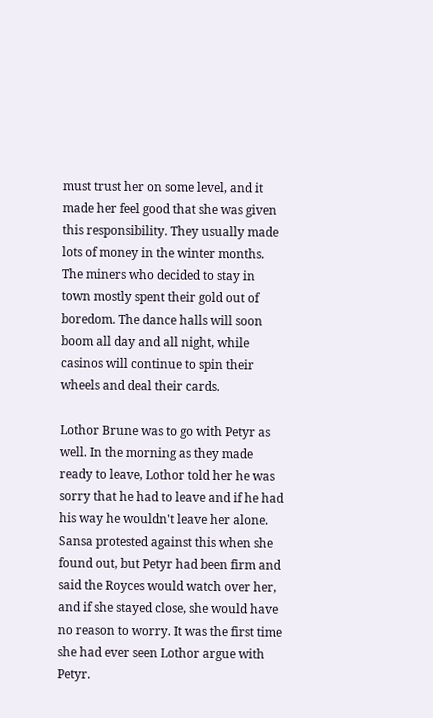must trust her on some level, and it made her feel good that she was given this responsibility. They usually made lots of money in the winter months. The miners who decided to stay in town mostly spent their gold out of boredom. The dance halls will soon boom all day and all night, while casinos will continue to spin their wheels and deal their cards.

Lothor Brune was to go with Petyr as well. In the morning as they made ready to leave, Lothor told her he was sorry that he had to leave and if he had his way he wouldn't leave her alone. Sansa protested against this when she found out, but Petyr had been firm and said the Royces would watch over her, and if she stayed close, she would have no reason to worry. It was the first time she had ever seen Lothor argue with Petyr.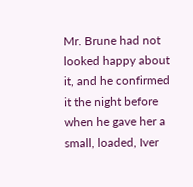Mr. Brune had not looked happy about it, and he confirmed it the night before when he gave her a small, loaded, Iver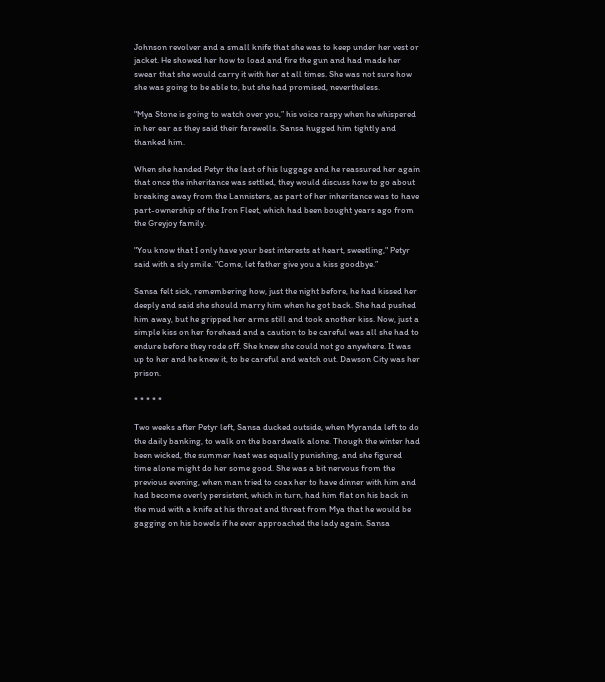Johnson revolver and a small knife that she was to keep under her vest or jacket. He showed her how to load and fire the gun and had made her swear that she would carry it with her at all times. She was not sure how she was going to be able to, but she had promised, nevertheless.

"Mya Stone is going to watch over you,” his voice raspy when he whispered in her ear as they said their farewells. Sansa hugged him tightly and thanked him.

When she handed Petyr the last of his luggage and he reassured her again that once the inheritance was settled, they would discuss how to go about breaking away from the Lannisters, as part of her inheritance was to have part-ownership of the Iron Fleet, which had been bought years ago from the Greyjoy family.

"You know that I only have your best interests at heart, sweetling," Petyr said with a sly smile. "Come, let father give you a kiss goodbye.”

Sansa felt sick, remembering how, just the night before, he had kissed her deeply and said she should marry him when he got back. She had pushed him away, but he gripped her arms still and took another kiss. Now, just a simple kiss on her forehead and a caution to be careful was all she had to endure before they rode off. She knew she could not go anywhere. It was up to her and he knew it, to be careful and watch out. Dawson City was her prison.

* * * * *

Two weeks after Petyr left, Sansa ducked outside, when Myranda left to do the daily banking, to walk on the boardwalk alone. Though the winter had been wicked, the summer heat was equally punishing, and she figured time alone might do her some good. She was a bit nervous from the previous evening, when man tried to coax her to have dinner with him and had become overly persistent, which in turn, had him flat on his back in the mud with a knife at his throat and threat from Mya that he would be gagging on his bowels if he ever approached the lady again. Sansa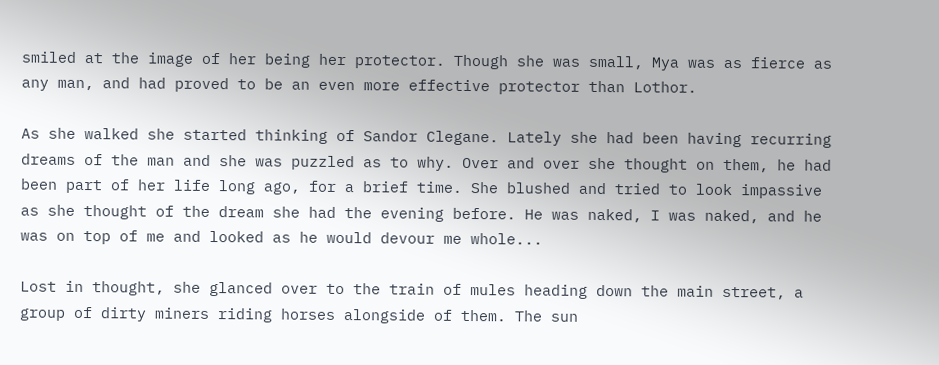smiled at the image of her being her protector. Though she was small, Mya was as fierce as any man, and had proved to be an even more effective protector than Lothor.

As she walked she started thinking of Sandor Clegane. Lately she had been having recurring dreams of the man and she was puzzled as to why. Over and over she thought on them, he had been part of her life long ago, for a brief time. She blushed and tried to look impassive as she thought of the dream she had the evening before. He was naked, I was naked, and he was on top of me and looked as he would devour me whole...

Lost in thought, she glanced over to the train of mules heading down the main street, a group of dirty miners riding horses alongside of them. The sun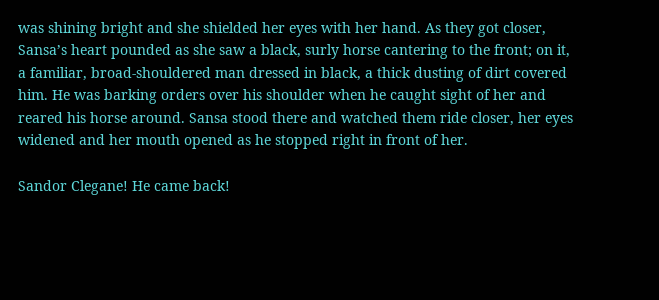was shining bright and she shielded her eyes with her hand. As they got closer, Sansa’s heart pounded as she saw a black, surly horse cantering to the front; on it, a familiar, broad-shouldered man dressed in black, a thick dusting of dirt covered him. He was barking orders over his shoulder when he caught sight of her and reared his horse around. Sansa stood there and watched them ride closer, her eyes widened and her mouth opened as he stopped right in front of her.

Sandor Clegane! He came back!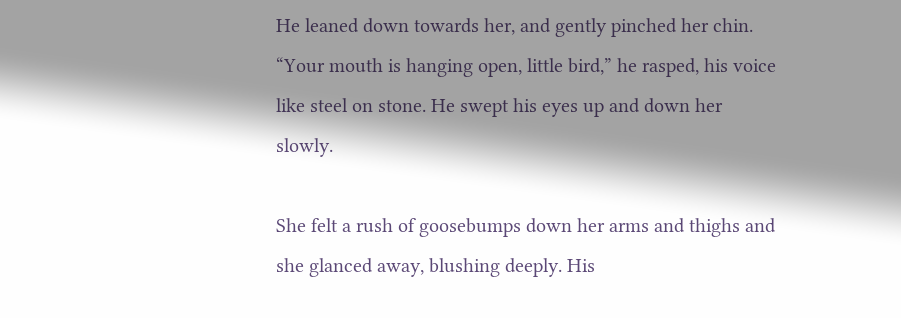He leaned down towards her, and gently pinched her chin. “Your mouth is hanging open, little bird,” he rasped, his voice like steel on stone. He swept his eyes up and down her slowly.

She felt a rush of goosebumps down her arms and thighs and she glanced away, blushing deeply. His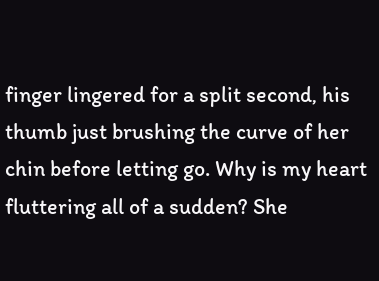finger lingered for a split second, his thumb just brushing the curve of her chin before letting go. Why is my heart fluttering all of a sudden? She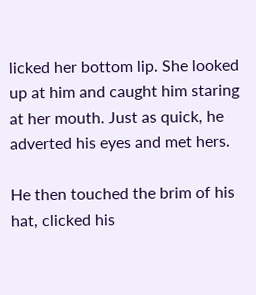licked her bottom lip. She looked up at him and caught him staring at her mouth. Just as quick, he adverted his eyes and met hers.

He then touched the brim of his hat, clicked his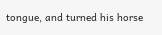tongue, and turned his horse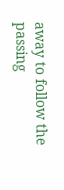away to follow the passing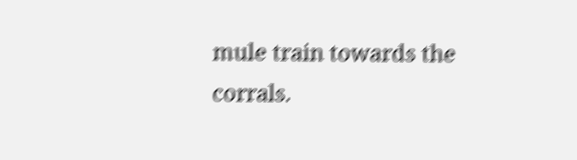mule train towards the corrals.